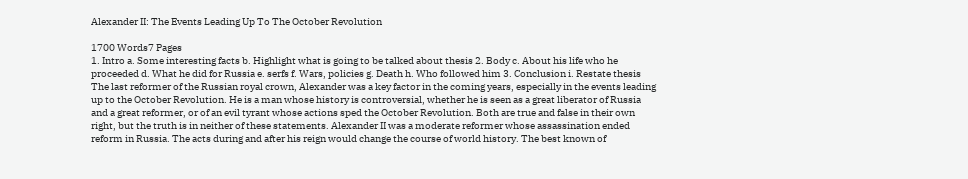Alexander II: The Events Leading Up To The October Revolution

1700 Words7 Pages
1. Intro a. Some interesting facts b. Highlight what is going to be talked about thesis 2. Body c. About his life who he proceeded d. What he did for Russia e. serfs f. Wars, policies g. Death h. Who followed him 3. Conclusion i. Restate thesis The last reformer of the Russian royal crown, Alexander was a key factor in the coming years, especially in the events leading up to the October Revolution. He is a man whose history is controversial, whether he is seen as a great liberator of Russia and a great reformer, or of an evil tyrant whose actions sped the October Revolution. Both are true and false in their own right, but the truth is in neither of these statements. Alexander II was a moderate reformer whose assassination ended reform in Russia. The acts during and after his reign would change the course of world history. The best known of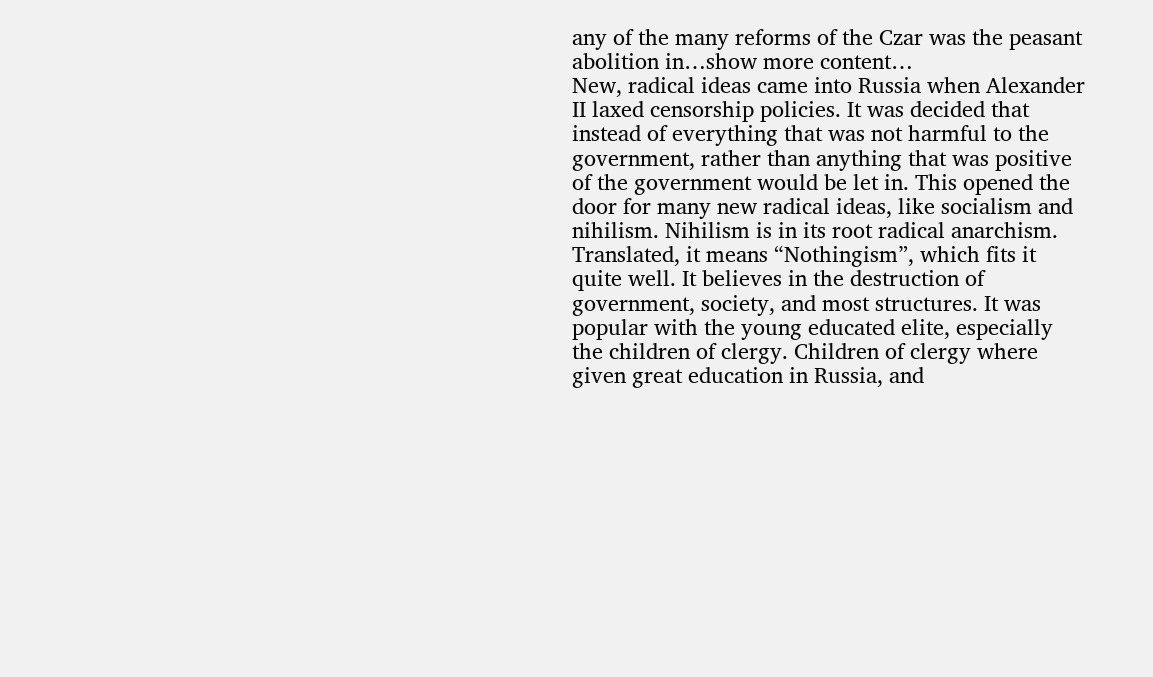any of the many reforms of the Czar was the peasant abolition in…show more content…
New, radical ideas came into Russia when Alexander II laxed censorship policies. It was decided that instead of everything that was not harmful to the government, rather than anything that was positive of the government would be let in. This opened the door for many new radical ideas, like socialism and nihilism. Nihilism is in its root radical anarchism. Translated, it means “Nothingism”, which fits it quite well. It believes in the destruction of government, society, and most structures. It was popular with the young educated elite, especially the children of clergy. Children of clergy where given great education in Russia, and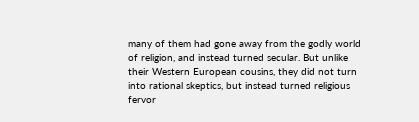many of them had gone away from the godly world of religion, and instead turned secular. But unlike their Western European cousins, they did not turn into rational skeptics, but instead turned religious fervor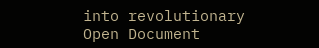into revolutionary
Open Document